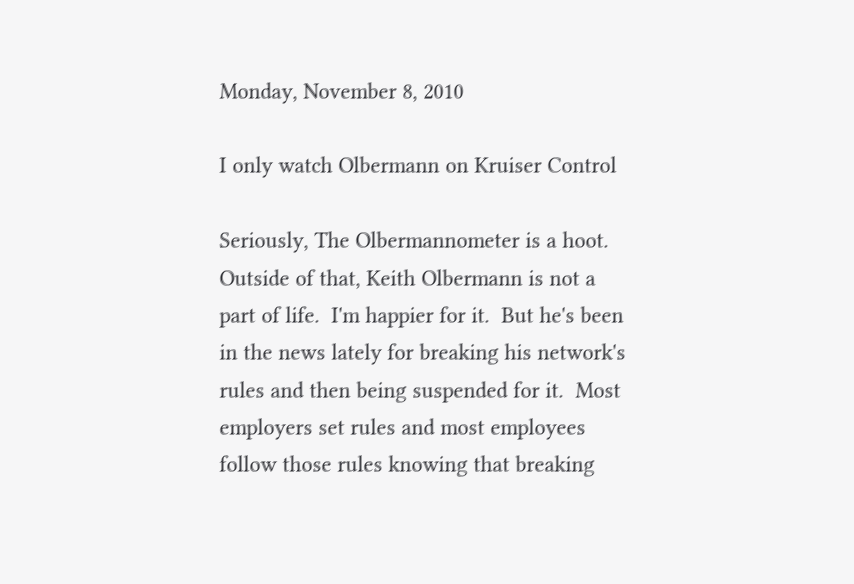Monday, November 8, 2010

I only watch Olbermann on Kruiser Control

Seriously, The Olbermannometer is a hoot.  Outside of that, Keith Olbermann is not a part of life.  I'm happier for it.  But he's been in the news lately for breaking his network's rules and then being suspended for it.  Most employers set rules and most employees follow those rules knowing that breaking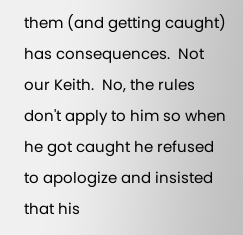them (and getting caught) has consequences.  Not our Keith.  No, the rules don't apply to him so when he got caught he refused to apologize and insisted that his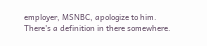employer, MSNBC, apologize to him.  There's a definition in there somewhere.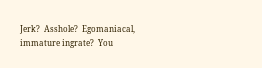Jerk?  Asshole?  Egomaniacal, immature ingrate?  You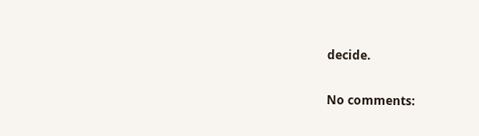decide.

No comments: